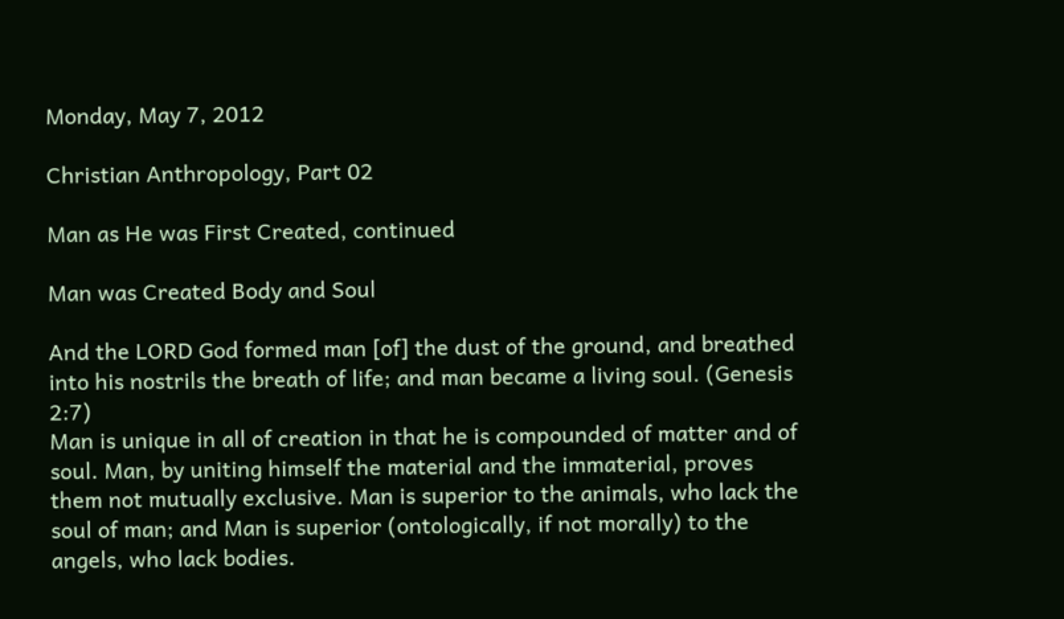Monday, May 7, 2012

Christian Anthropology, Part 02

Man as He was First Created, continued

Man was Created Body and Soul

And the LORD God formed man [of] the dust of the ground, and breathed into his nostrils the breath of life; and man became a living soul. (Genesis 2:7)
Man is unique in all of creation in that he is compounded of matter and of soul. Man, by uniting himself the material and the immaterial, proves them not mutually exclusive. Man is superior to the animals, who lack the soul of man; and Man is superior (ontologically, if not morally) to the angels, who lack bodies.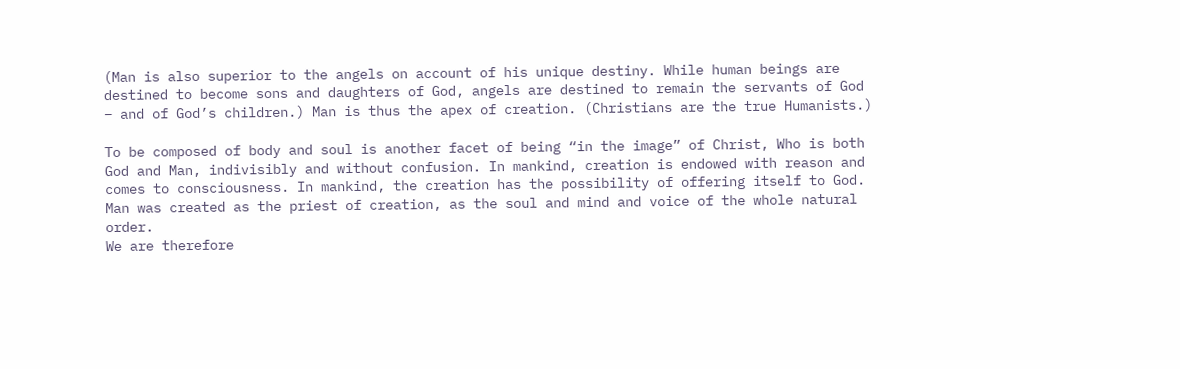(Man is also superior to the angels on account of his unique destiny. While human beings are destined to become sons and daughters of God, angels are destined to remain the servants of God – and of God’s children.) Man is thus the apex of creation. (Christians are the true Humanists.)

To be composed of body and soul is another facet of being “in the image” of Christ, Who is both God and Man, indivisibly and without confusion. In mankind, creation is endowed with reason and comes to consciousness. In mankind, the creation has the possibility of offering itself to God. Man was created as the priest of creation, as the soul and mind and voice of the whole natural order.
We are therefore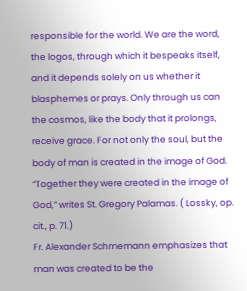responsible for the world. We are the word, the logos, through which it bespeaks itself, and it depends solely on us whether it blasphemes or prays. Only through us can the cosmos, like the body that it prolongs, receive grace. For not only the soul, but the body of man is created in the image of God. “Together they were created in the image of God,” writes St. Gregory Palamas. ( Lossky, op. cit., p. 71.)
Fr. Alexander Schmemann emphasizes that man was created to be the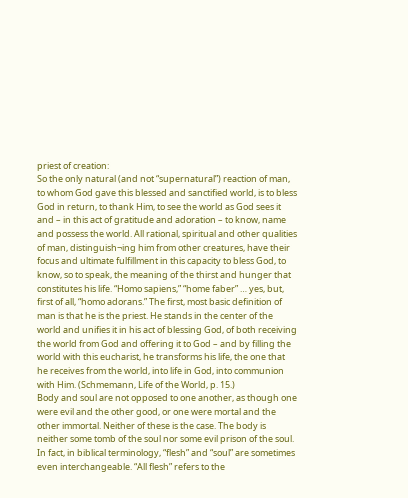priest of creation:
So the only natural (and not “supernatural”) reaction of man, to whom God gave this blessed and sanctified world, is to bless God in return, to thank Him, to see the world as God sees it and – in this act of gratitude and adoration – to know, name and possess the world. All rational, spiritual and other qualities of man, distinguish¬ing him from other creatures, have their focus and ultimate fulfillment in this capacity to bless God, to know, so to speak, the meaning of the thirst and hunger that constitutes his life. “Homo sapiens,” “home faber” … yes, but, first of all, “homo adorans.” The first, most basic definition of man is that he is the priest. He stands in the center of the world and unifies it in his act of blessing God, of both receiving the world from God and offering it to God – and by filling the world with this eucharist, he transforms his life, the one that he receives from the world, into life in God, into communion with Him. (Schmemann, Life of the World, p. 15.)
Body and soul are not opposed to one another, as though one were evil and the other good, or one were mortal and the other immortal. Neither of these is the case. The body is neither some tomb of the soul nor some evil prison of the soul. In fact, in biblical terminology, “flesh” and “soul” are sometimes even interchangeable. “All flesh” refers to the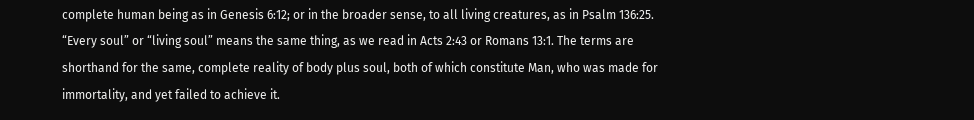complete human being as in Genesis 6:12; or in the broader sense, to all living creatures, as in Psalm 136:25. “Every soul” or “living soul” means the same thing, as we read in Acts 2:43 or Romans 13:1. The terms are shorthand for the same, complete reality of body plus soul, both of which constitute Man, who was made for immortality, and yet failed to achieve it.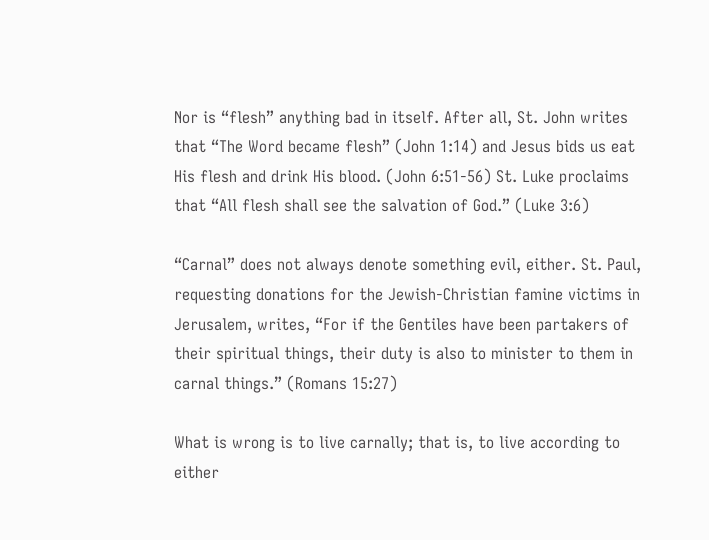Nor is “flesh” anything bad in itself. After all, St. John writes that “The Word became flesh” (John 1:14) and Jesus bids us eat His flesh and drink His blood. (John 6:51-56) St. Luke proclaims that “All flesh shall see the salvation of God.” (Luke 3:6)

“Carnal” does not always denote something evil, either. St. Paul, requesting donations for the Jewish-Christian famine victims in Jerusalem, writes, “For if the Gentiles have been partakers of their spiritual things, their duty is also to minister to them in carnal things.” (Romans 15:27)

What is wrong is to live carnally; that is, to live according to either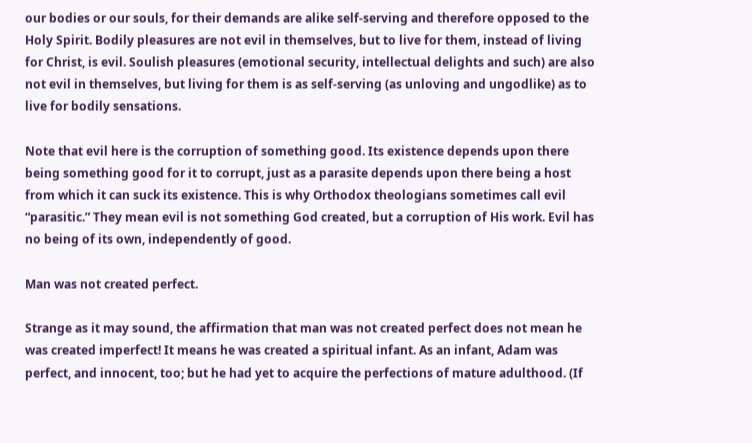our bodies or our souls, for their demands are alike self-serving and therefore opposed to the Holy Spirit. Bodily pleasures are not evil in themselves, but to live for them, instead of living for Christ, is evil. Soulish pleasures (emotional security, intellectual delights and such) are also not evil in themselves, but living for them is as self-serving (as unloving and ungodlike) as to live for bodily sensations.

Note that evil here is the corruption of something good. Its existence depends upon there being something good for it to corrupt, just as a parasite depends upon there being a host from which it can suck its existence. This is why Orthodox theologians sometimes call evil “parasitic.” They mean evil is not something God created, but a corruption of His work. Evil has no being of its own, independently of good.

Man was not created perfect.

Strange as it may sound, the affirmation that man was not created perfect does not mean he was created imperfect! It means he was created a spiritual infant. As an infant, Adam was perfect, and innocent, too; but he had yet to acquire the perfections of mature adulthood. (If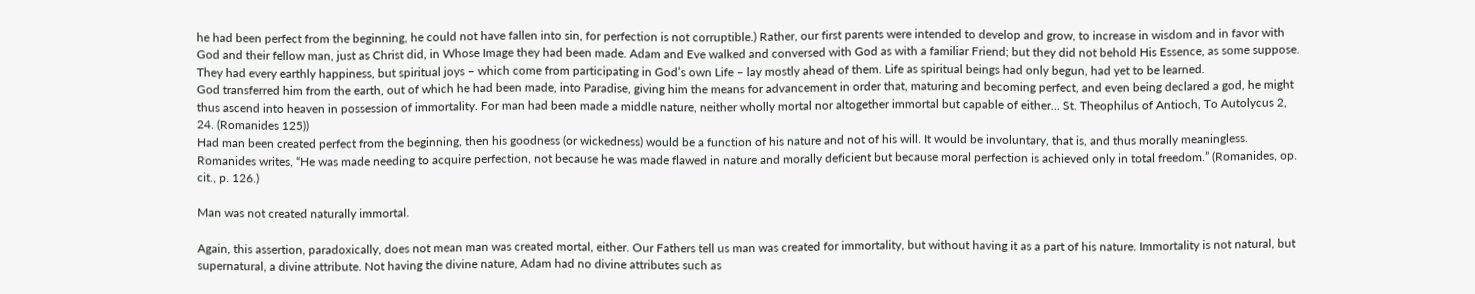he had been perfect from the beginning, he could not have fallen into sin, for perfection is not corruptible.) Rather, our first parents were intended to develop and grow, to increase in wisdom and in favor with God and their fellow man, just as Christ did, in Whose Image they had been made. Adam and Eve walked and conversed with God as with a familiar Friend; but they did not behold His Essence, as some suppose. They had every earthly happiness, but spiritual joys – which come from participating in God’s own Life – lay mostly ahead of them. Life as spiritual beings had only begun, had yet to be learned.
God transferred him from the earth, out of which he had been made, into Paradise, giving him the means for advancement in order that, maturing and becoming perfect, and even being declared a god, he might thus ascend into heaven in possession of immortality. For man had been made a middle nature, neither wholly mortal nor altogether immortal but capable of either… St. Theophilus of Antioch, To Autolycus 2, 24. (Romanides 125))
Had man been created perfect from the beginning, then his goodness (or wickedness) would be a function of his nature and not of his will. It would be involuntary, that is, and thus morally meaningless. Romanides writes, “He was made needing to acquire perfection, not because he was made flawed in nature and morally deficient but because moral perfection is achieved only in total freedom.” (Romanides, op. cit., p. 126.)

Man was not created naturally immortal.

Again, this assertion, paradoxically, does not mean man was created mortal, either. Our Fathers tell us man was created for immortality, but without having it as a part of his nature. Immortality is not natural, but supernatural, a divine attribute. Not having the divine nature, Adam had no divine attributes such as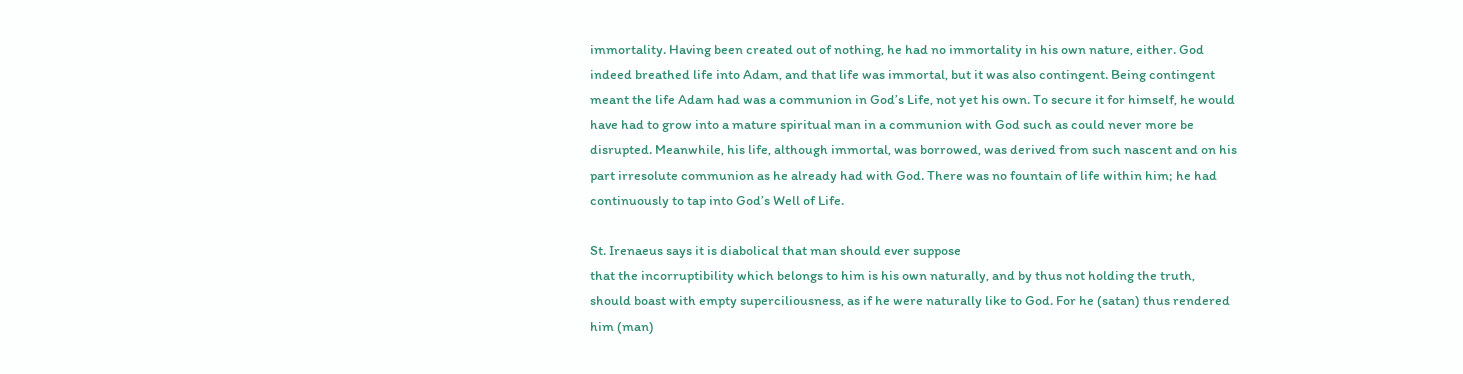immortality. Having been created out of nothing, he had no immortality in his own nature, either. God indeed breathed life into Adam, and that life was immortal, but it was also contingent. Being contingent meant the life Adam had was a communion in God’s Life, not yet his own. To secure it for himself, he would have had to grow into a mature spiritual man in a communion with God such as could never more be disrupted. Meanwhile, his life, although immortal, was borrowed, was derived from such nascent and on his part irresolute communion as he already had with God. There was no fountain of life within him; he had continuously to tap into God’s Well of Life.

St. Irenaeus says it is diabolical that man should ever suppose
that the incorruptibility which belongs to him is his own naturally, and by thus not holding the truth, should boast with empty superciliousness, as if he were naturally like to God. For he (satan) thus rendered him (man)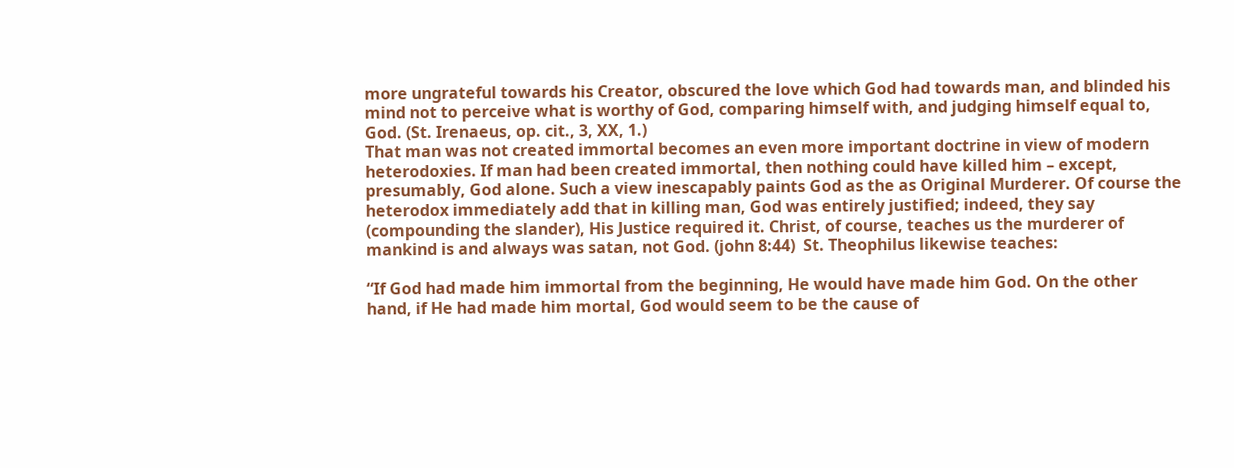more ungrateful towards his Creator, obscured the love which God had towards man, and blinded his mind not to perceive what is worthy of God, comparing himself with, and judging himself equal to, God. (St. Irenaeus, op. cit., 3, XX, 1.)
That man was not created immortal becomes an even more important doctrine in view of modern heterodoxies. If man had been created immortal, then nothing could have killed him – except, presumably, God alone. Such a view inescapably paints God as the as Original Murderer. Of course the heterodox immediately add that in killing man, God was entirely justified; indeed, they say (compounding the slander), His Justice required it. Christ, of course, teaches us the murderer of mankind is and always was satan, not God. (john 8:44)  St. Theophilus likewise teaches:

“If God had made him immortal from the beginning, He would have made him God. On the other hand, if He had made him mortal, God would seem to be the cause of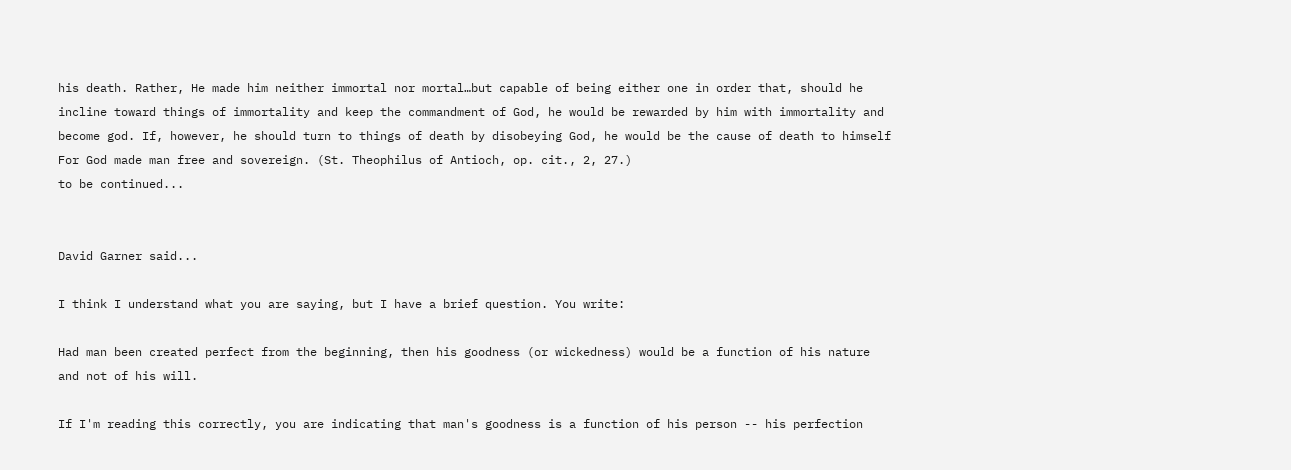his death. Rather, He made him neither immortal nor mortal…but capable of being either one in order that, should he incline toward things of immortality and keep the commandment of God, he would be rewarded by him with immortality and become god. If, however, he should turn to things of death by disobeying God, he would be the cause of death to himself For God made man free and sovereign. (St. Theophilus of Antioch, op. cit., 2, 27.)
to be continued...


David Garner said...

I think I understand what you are saying, but I have a brief question. You write:

Had man been created perfect from the beginning, then his goodness (or wickedness) would be a function of his nature and not of his will.

If I'm reading this correctly, you are indicating that man's goodness is a function of his person -- his perfection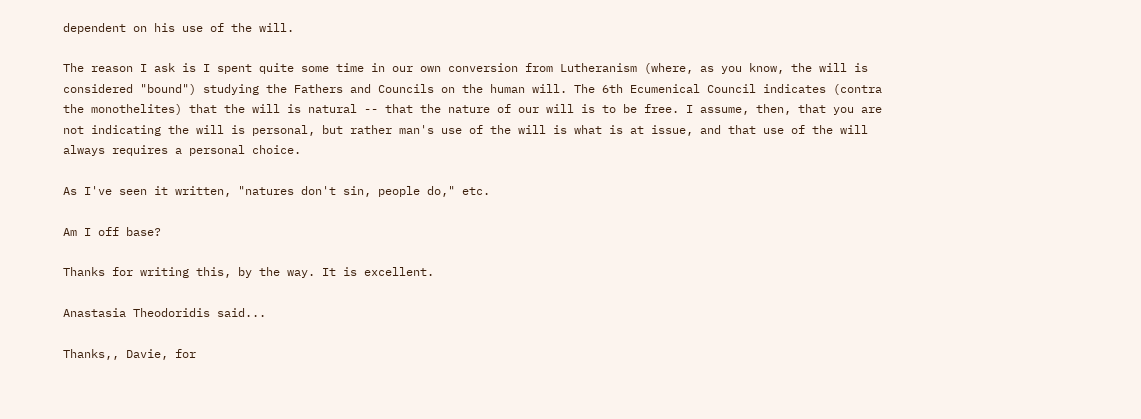dependent on his use of the will.

The reason I ask is I spent quite some time in our own conversion from Lutheranism (where, as you know, the will is considered "bound") studying the Fathers and Councils on the human will. The 6th Ecumenical Council indicates (contra the monothelites) that the will is natural -- that the nature of our will is to be free. I assume, then, that you are not indicating the will is personal, but rather man's use of the will is what is at issue, and that use of the will always requires a personal choice.

As I've seen it written, "natures don't sin, people do," etc.

Am I off base?

Thanks for writing this, by the way. It is excellent.

Anastasia Theodoridis said...

Thanks,, Davie, for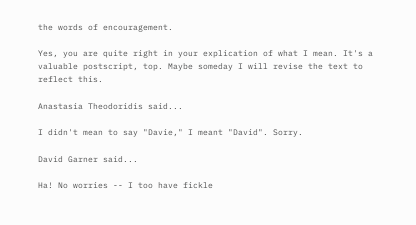the words of encouragement.

Yes, you are quite right in your explication of what I mean. It's a valuable postscript, top. Maybe someday I will revise the text to reflect this.

Anastasia Theodoridis said...

I didn't mean to say "Davie," I meant "David". Sorry.

David Garner said...

Ha! No worries -- I too have fickle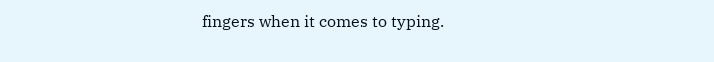fingers when it comes to typing.